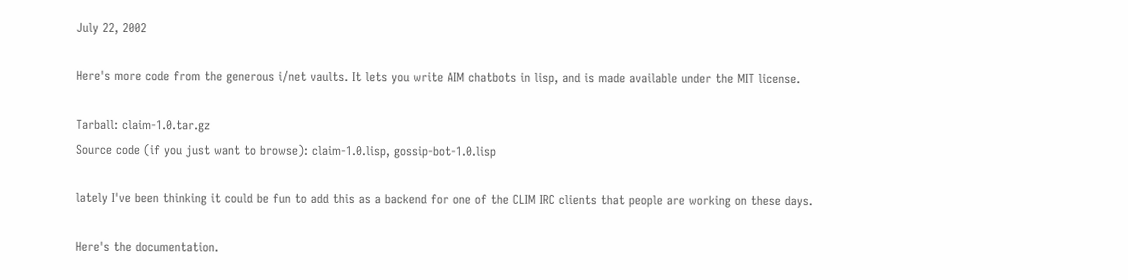July 22, 2002

Here's more code from the generous i/net vaults. It lets you write AIM chatbots in lisp, and is made available under the MIT license.

Tarball: claim-1.0.tar.gz
Source code (if you just want to browse): claim-1.0.lisp, gossip-bot-1.0.lisp

lately I've been thinking it could be fun to add this as a backend for one of the CLIM IRC clients that people are working on these days.

Here's the documentation.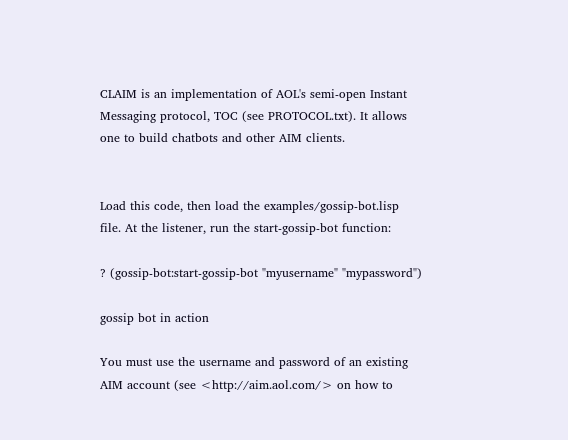CLAIM is an implementation of AOL's semi-open Instant Messaging protocol, TOC (see PROTOCOL.txt). It allows one to build chatbots and other AIM clients.


Load this code, then load the examples/gossip-bot.lisp file. At the listener, run the start-gossip-bot function:

? (gossip-bot:start-gossip-bot "myusername" "mypassword")

gossip bot in action

You must use the username and password of an existing AIM account (see <http://aim.aol.com/> on how to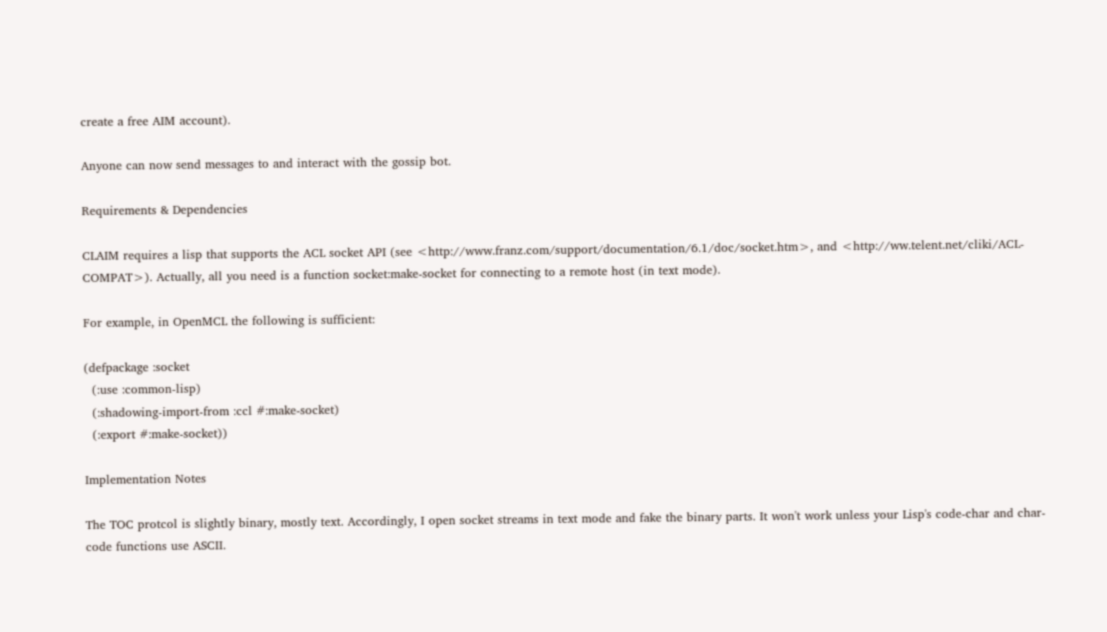create a free AIM account).

Anyone can now send messages to and interact with the gossip bot.

Requirements & Dependencies

CLAIM requires a lisp that supports the ACL socket API (see <http://www.franz.com/support/documentation/6.1/doc/socket.htm>, and <http://ww.telent.net/cliki/ACL-COMPAT>). Actually, all you need is a function socket:make-socket for connecting to a remote host (in text mode).

For example, in OpenMCL the following is sufficient:

(defpackage :socket
  (:use :common-lisp)
  (:shadowing-import-from :ccl #:make-socket)
  (:export #:make-socket))

Implementation Notes

The TOC protcol is slightly binary, mostly text. Accordingly, I open socket streams in text mode and fake the binary parts. It won't work unless your Lisp's code-char and char-code functions use ASCII.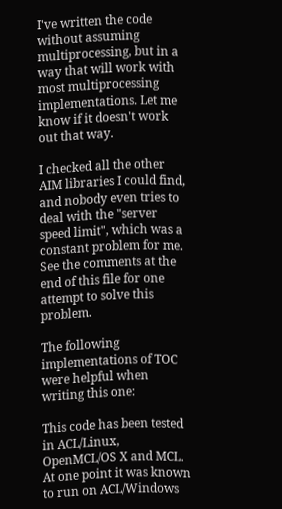I've written the code without assuming multiprocessing, but in a way that will work with most multiprocessing implementations. Let me know if it doesn't work out that way.

I checked all the other AIM libraries I could find, and nobody even tries to deal with the "server speed limit", which was a constant problem for me. See the comments at the end of this file for one attempt to solve this problem.

The following implementations of TOC were helpful when writing this one:

This code has been tested in ACL/Linux, OpenMCL/OS X and MCL. At one point it was known to run on ACL/Windows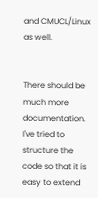and CMUCL/Linux as well.


There should be much more documentation. I've tried to structure the code so that it is easy to extend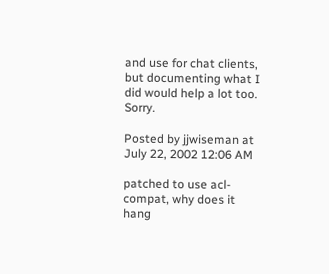and use for chat clients, but documenting what I did would help a lot too. Sorry.

Posted by jjwiseman at July 22, 2002 12:06 AM

patched to use acl-compat, why does it hang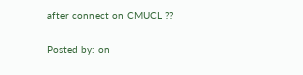after connect on CMUCL ??

Posted by: on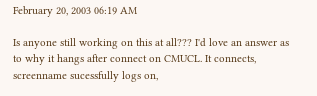February 20, 2003 06:19 AM

Is anyone still working on this at all??? I'd love an answer as to why it hangs after connect on CMUCL. It connects, screenname sucessfully logs on,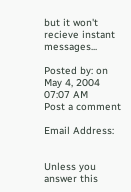but it won't recieve instant messages...

Posted by: on May 4, 2004 07:07 AM
Post a comment

Email Address:


Unless you answer this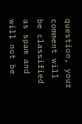question, your comment will be classified as spam and will not be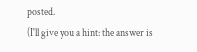posted.
(I'll give you a hint: the answer is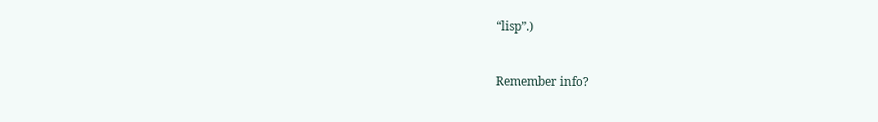“lisp”.)


Remember info?